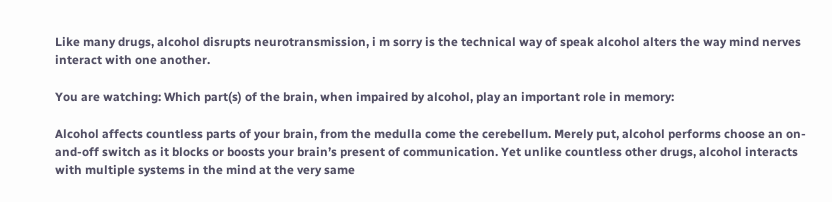Like many drugs, alcohol disrupts neurotransmission, i m sorry is the technical way of speak alcohol alters the way mind nerves interact with one another.

You are watching: Which part(s) of the brain, when impaired by alcohol, play an important role in memory:

Alcohol affects countless parts of your brain, from the medulla come the cerebellum. Merely put, alcohol performs choose an on-and-off switch as it blocks or boosts your brain’s present of communication. Yet unlike countless other drugs, alcohol interacts with multiple systems in the mind at the very same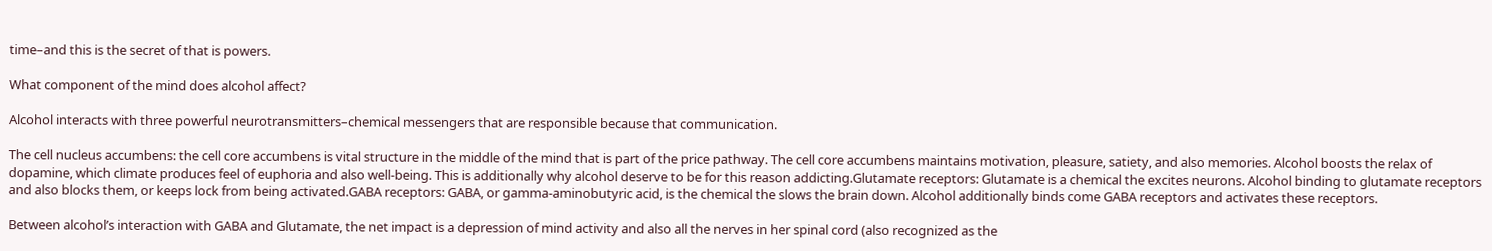time–and this is the secret of that is powers.

What component of the mind does alcohol affect?

Alcohol interacts with three powerful neurotransmitters–chemical messengers that are responsible because that communication.

The cell nucleus accumbens: the cell core accumbens is vital structure in the middle of the mind that is part of the price pathway. The cell core accumbens maintains motivation, pleasure, satiety, and also memories. Alcohol boosts the relax of dopamine, which climate produces feel of euphoria and also well-being. This is additionally why alcohol deserve to be for this reason addicting.Glutamate receptors: Glutamate is a chemical the excites neurons. Alcohol binding to glutamate receptors and also blocks them, or keeps lock from being activated.GABA receptors: GABA, or gamma-aminobutyric acid, is the chemical the slows the brain down. Alcohol additionally binds come GABA receptors and activates these receptors.

Between alcohol’s interaction with GABA and Glutamate, the net impact is a depression of mind activity and also all the nerves in her spinal cord (also recognized as the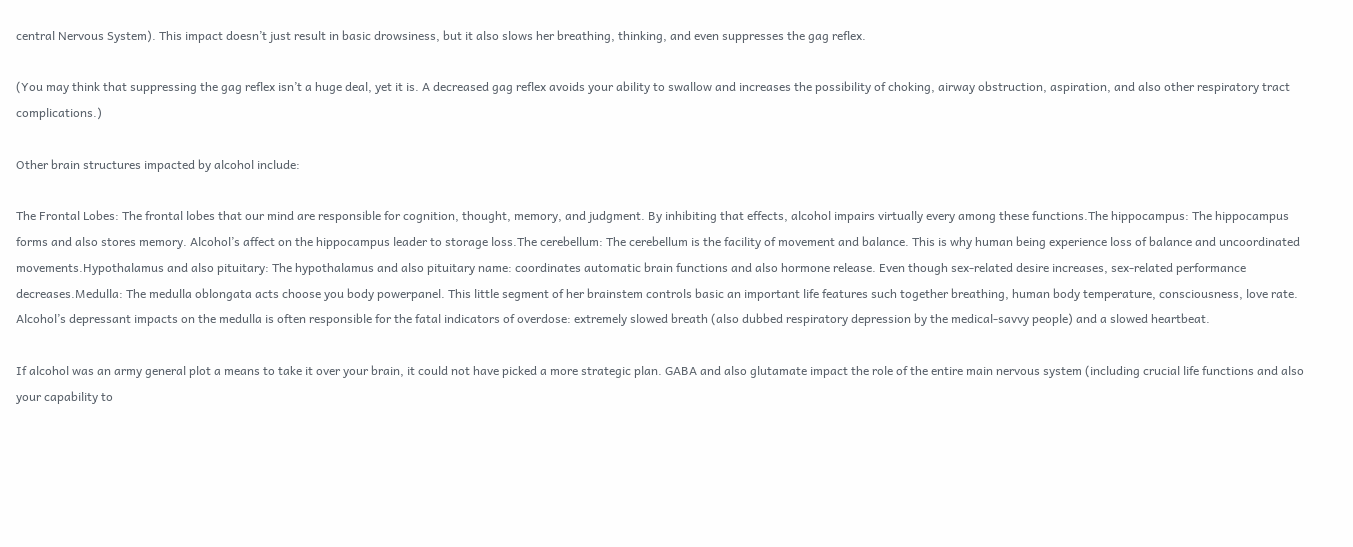central Nervous System). This impact doesn’t just result in basic drowsiness, but it also slows her breathing, thinking, and even suppresses the gag reflex.

(You may think that suppressing the gag reflex isn’t a huge deal, yet it is. A decreased gag reflex avoids your ability to swallow and increases the possibility of choking, airway obstruction, aspiration, and also other respiratory tract complications.)

Other brain structures impacted by alcohol include:

The Frontal Lobes: The frontal lobes that our mind are responsible for cognition, thought, memory, and judgment. By inhibiting that effects, alcohol impairs virtually every among these functions.The hippocampus: The hippocampus forms and also stores memory. Alcohol’s affect on the hippocampus leader to storage loss.The cerebellum: The cerebellum is the facility of movement and balance. This is why human being experience loss of balance and uncoordinated movements.Hypothalamus and also pituitary: The hypothalamus and also pituitary name: coordinates automatic brain functions and also hormone release. Even though sex-related desire increases, sex-related performance decreases.Medulla: The medulla oblongata acts choose you body powerpanel. This little segment of her brainstem controls basic an important life features such together breathing, human body temperature, consciousness, love rate. Alcohol’s depressant impacts on the medulla is often responsible for the fatal indicators of overdose: extremely slowed breath (also dubbed respiratory depression by the medical-savvy people) and a slowed heartbeat.

If alcohol was an army general plot a means to take it over your brain, it could not have picked a more strategic plan. GABA and also glutamate impact the role of the entire main nervous system (including crucial life functions and also your capability to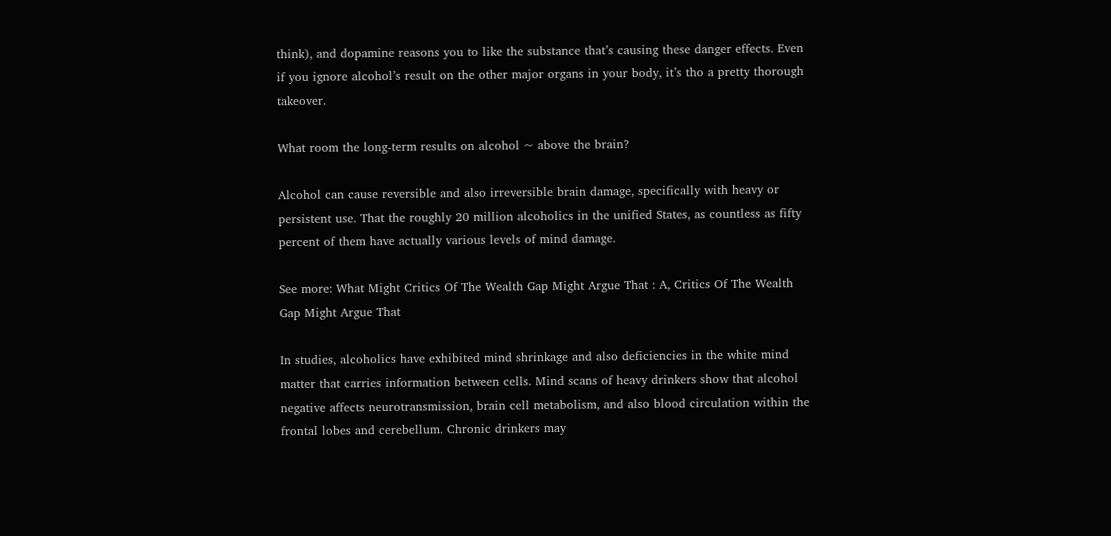think), and dopamine reasons you to like the substance that’s causing these danger effects. Even if you ignore alcohol’s result on the other major organs in your body, it’s tho a pretty thorough takeover.

What room the long-term results on alcohol ~ above the brain?

Alcohol can cause reversible and also irreversible brain damage, specifically with heavy or persistent use. That the roughly 20 million alcoholics in the unified States, as countless as fifty percent of them have actually various levels of mind damage.

See more: What Might Critics Of The Wealth Gap Might Argue That : A, Critics Of The Wealth Gap Might Argue That

In studies, alcoholics have exhibited mind shrinkage and also deficiencies in the white mind matter that carries information between cells. Mind scans of heavy drinkers show that alcohol negative affects neurotransmission, brain cell metabolism, and also blood circulation within the frontal lobes and cerebellum. Chronic drinkers may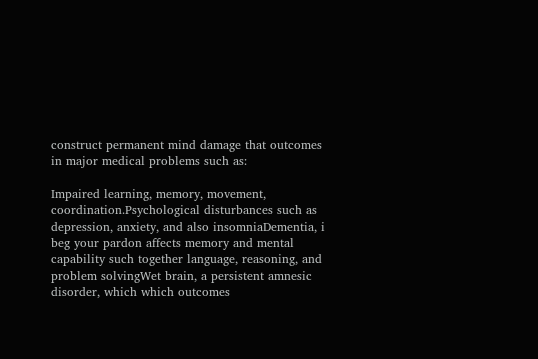construct permanent mind damage that outcomes in major medical problems such as:

Impaired learning, memory, movement, coordination.Psychological disturbances such as depression, anxiety, and also insomniaDementia, i beg your pardon affects memory and mental capability such together language, reasoning, and problem solvingWet brain, a persistent amnesic disorder, which which outcomes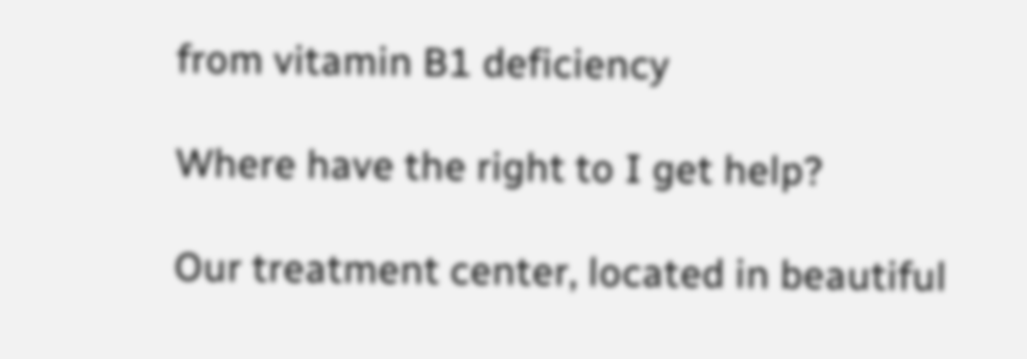from vitamin B1 deficiency

Where have the right to I get help?

Our treatment center, located in beautiful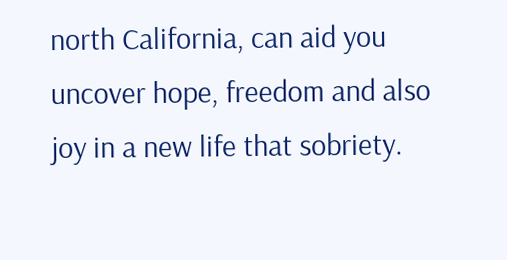north California, can aid you uncover hope, freedom and also joy in a new life that sobriety.